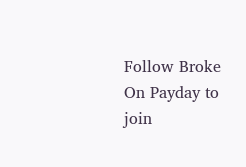Follow Broke On Payday to join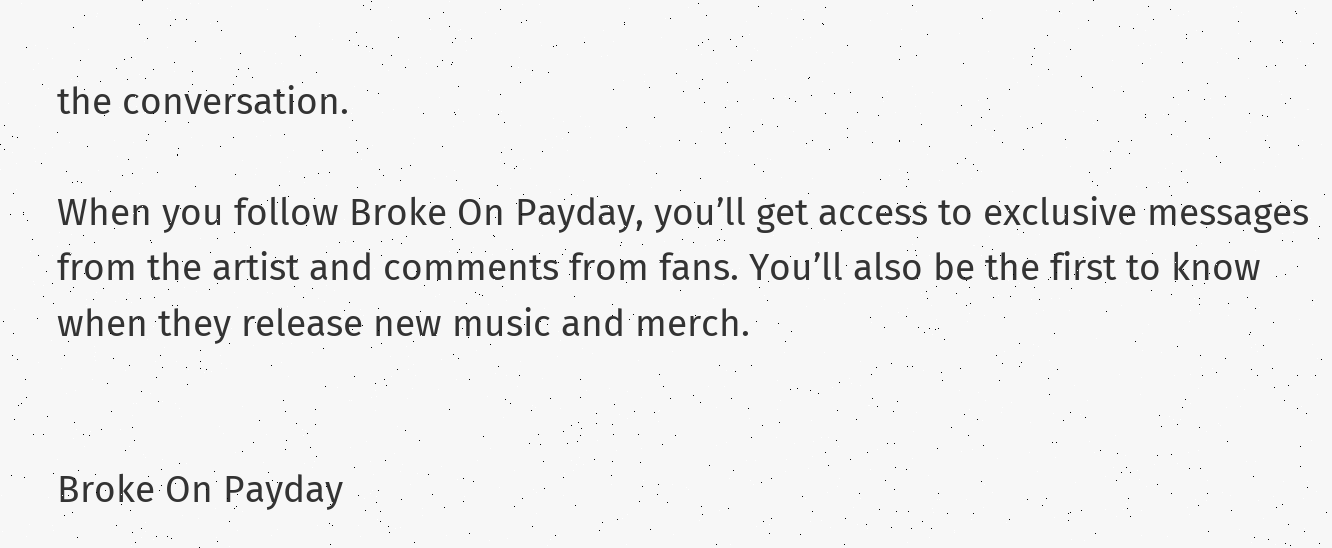the conversation.

When you follow Broke On Payday, you’ll get access to exclusive messages from the artist and comments from fans. You’ll also be the first to know when they release new music and merch.


Broke On Payday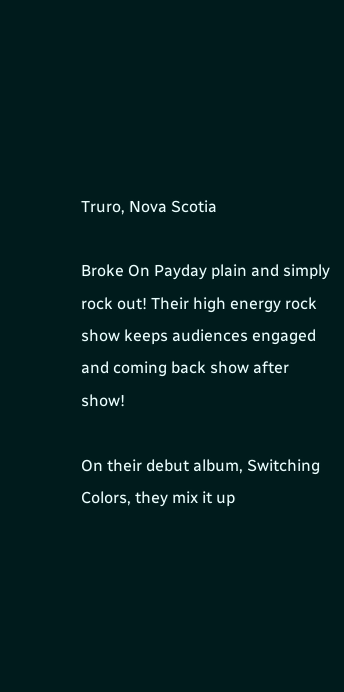Truro, Nova Scotia

Broke On Payday plain and simply rock out! Their high energy rock show keeps audiences engaged and coming back show after show!

On their debut album, Switching Colors, they mix it up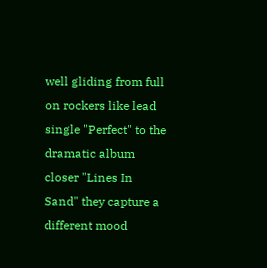well gliding from full on rockers like lead single "Perfect" to the dramatic album closer "Lines In Sand" they capture a different mood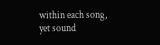within each song, yet sound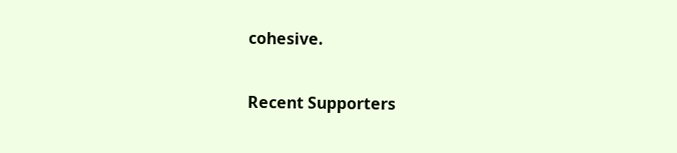cohesive.

Recent Supporters